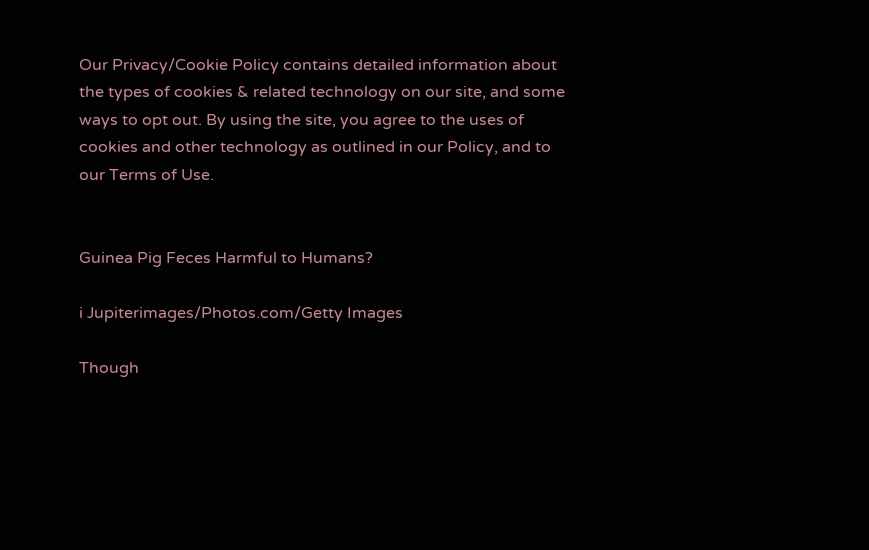Our Privacy/Cookie Policy contains detailed information about the types of cookies & related technology on our site, and some ways to opt out. By using the site, you agree to the uses of cookies and other technology as outlined in our Policy, and to our Terms of Use.


Guinea Pig Feces Harmful to Humans?

i Jupiterimages/Photos.com/Getty Images

Though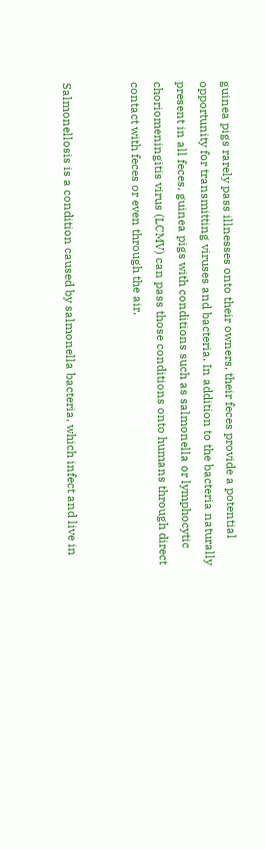guinea pigs rarely pass illnesses onto their owners, their feces provide a potential opportunity for transmitting viruses and bacteria. In addition to the bacteria naturally present in all feces, guinea pigs with conditions such as salmonella or lymphocytic choriomeningitis virus (LCMV) can pass those conditions onto humans through direct contact with feces or even through the air.


Salmonellosis is a condition caused by salmonella bacteria, which infect and live in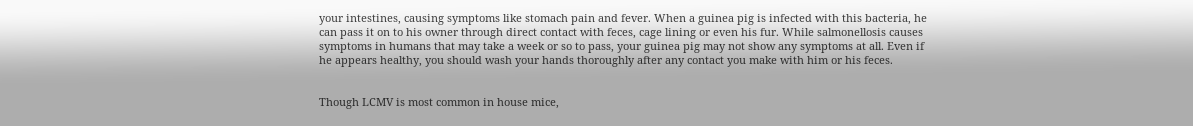your intestines, causing symptoms like stomach pain and fever. When a guinea pig is infected with this bacteria, he can pass it on to his owner through direct contact with feces, cage lining or even his fur. While salmonellosis causes symptoms in humans that may take a week or so to pass, your guinea pig may not show any symptoms at all. Even if he appears healthy, you should wash your hands thoroughly after any contact you make with him or his feces.


Though LCMV is most common in house mice,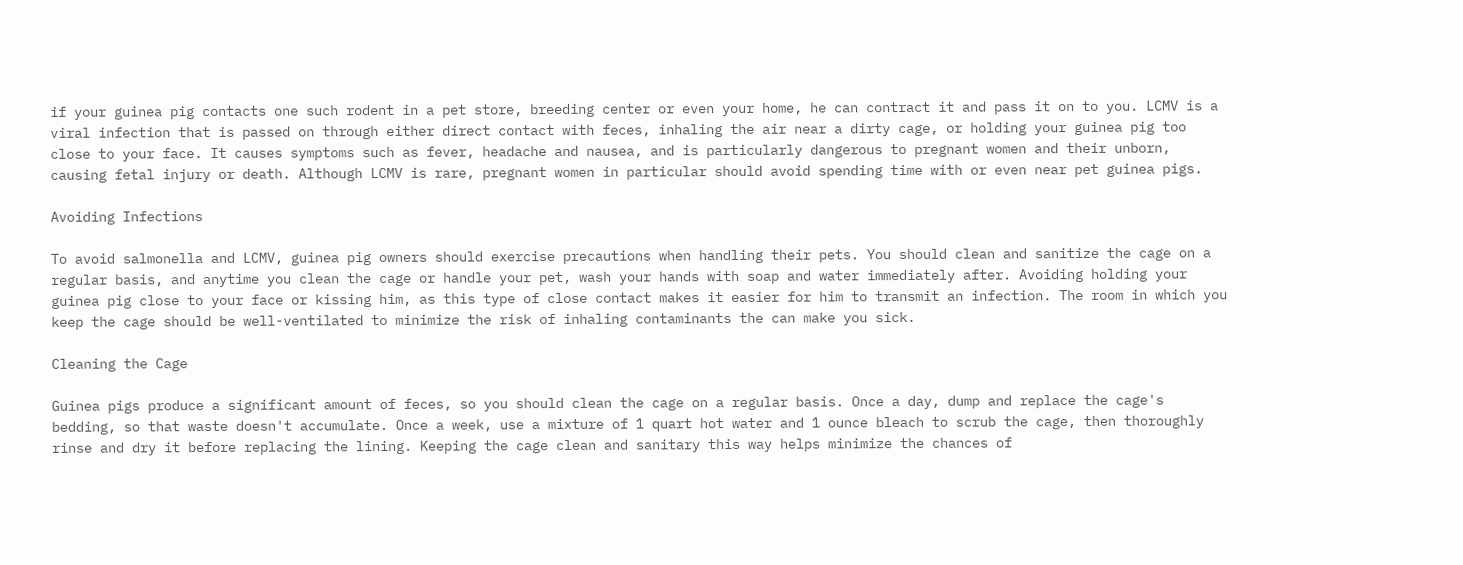if your guinea pig contacts one such rodent in a pet store, breeding center or even your home, he can contract it and pass it on to you. LCMV is a viral infection that is passed on through either direct contact with feces, inhaling the air near a dirty cage, or holding your guinea pig too close to your face. It causes symptoms such as fever, headache and nausea, and is particularly dangerous to pregnant women and their unborn, causing fetal injury or death. Although LCMV is rare, pregnant women in particular should avoid spending time with or even near pet guinea pigs.

Avoiding Infections

To avoid salmonella and LCMV, guinea pig owners should exercise precautions when handling their pets. You should clean and sanitize the cage on a regular basis, and anytime you clean the cage or handle your pet, wash your hands with soap and water immediately after. Avoiding holding your guinea pig close to your face or kissing him, as this type of close contact makes it easier for him to transmit an infection. The room in which you keep the cage should be well-ventilated to minimize the risk of inhaling contaminants the can make you sick.

Cleaning the Cage

Guinea pigs produce a significant amount of feces, so you should clean the cage on a regular basis. Once a day, dump and replace the cage's bedding, so that waste doesn't accumulate. Once a week, use a mixture of 1 quart hot water and 1 ounce bleach to scrub the cage, then thoroughly rinse and dry it before replacing the lining. Keeping the cage clean and sanitary this way helps minimize the chances of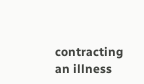contracting an illness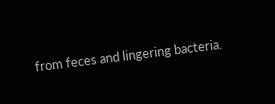from feces and lingering bacteria.